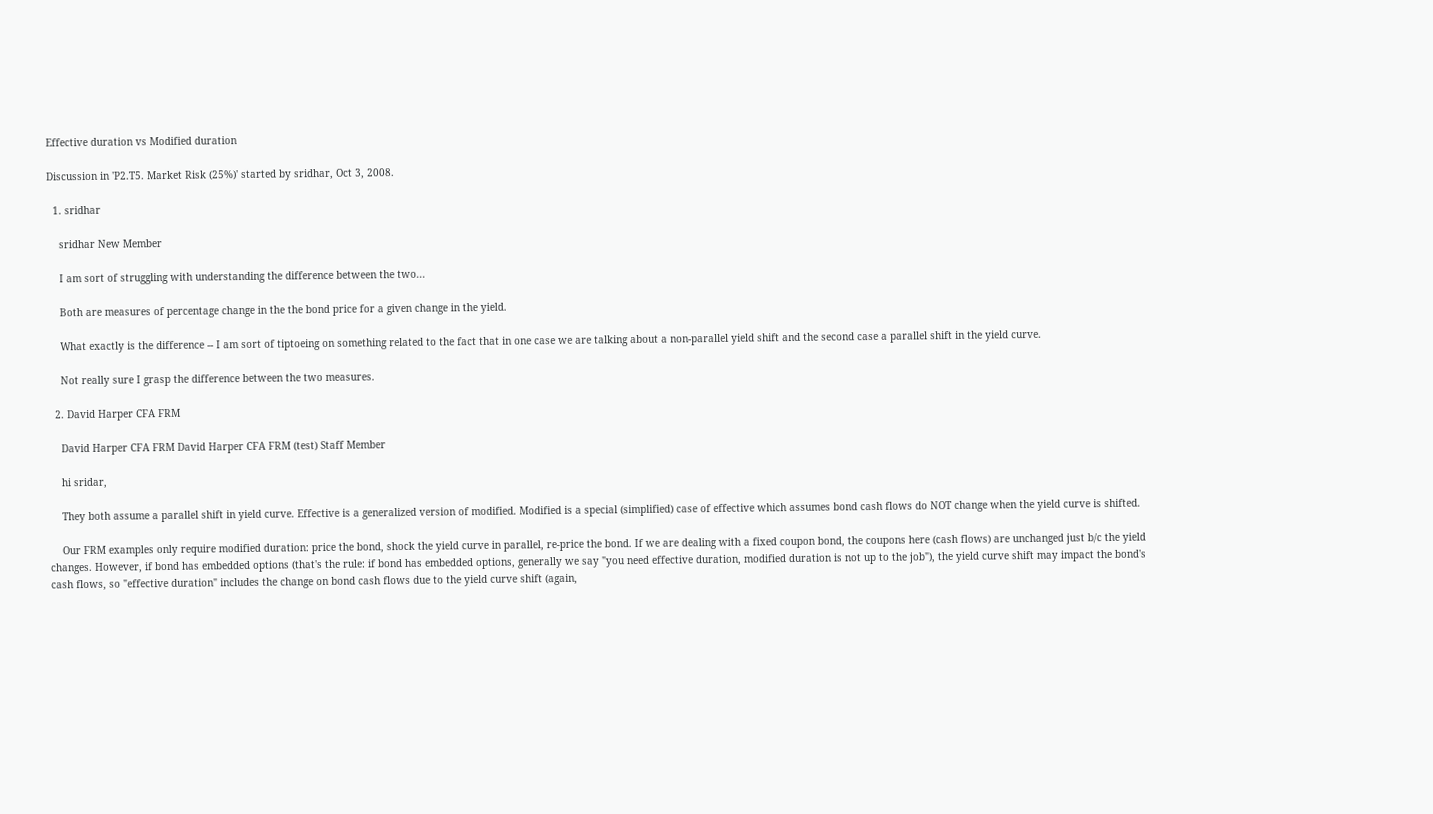Effective duration vs Modified duration

Discussion in 'P2.T5. Market Risk (25%)' started by sridhar, Oct 3, 2008.

  1. sridhar

    sridhar New Member

    I am sort of struggling with understanding the difference between the two...

    Both are measures of percentage change in the the bond price for a given change in the yield.

    What exactly is the difference -- I am sort of tiptoeing on something related to the fact that in one case we are talking about a non-parallel yield shift and the second case a parallel shift in the yield curve.

    Not really sure I grasp the difference between the two measures.

  2. David Harper CFA FRM

    David Harper CFA FRM David Harper CFA FRM (test) Staff Member

    hi sridar,

    They both assume a parallel shift in yield curve. Effective is a generalized version of modified. Modified is a special (simplified) case of effective which assumes bond cash flows do NOT change when the yield curve is shifted.

    Our FRM examples only require modified duration: price the bond, shock the yield curve in parallel, re-price the bond. If we are dealing with a fixed coupon bond, the coupons here (cash flows) are unchanged just b/c the yield changes. However, if bond has embedded options (that's the rule: if bond has embedded options, generally we say "you need effective duration, modified duration is not up to the job"), the yield curve shift may impact the bond's cash flows, so "effective duration" includes the change on bond cash flows due to the yield curve shift (again,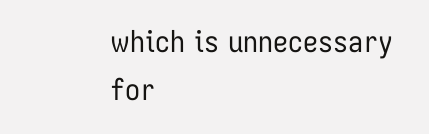which is unnecessary for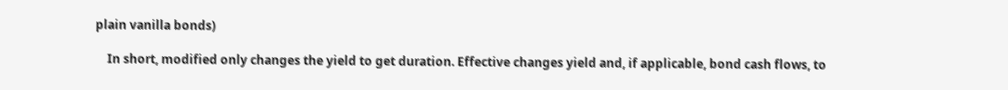plain vanilla bonds)

    In short, modified only changes the yield to get duration. Effective changes yield and, if applicable, bond cash flows, to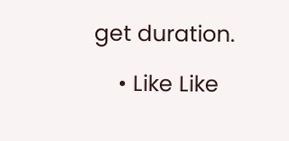get duration.

    • Like Like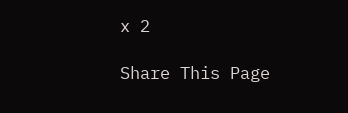x 2

Share This Page